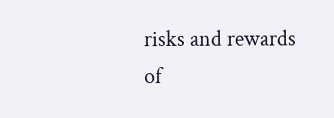risks and rewards of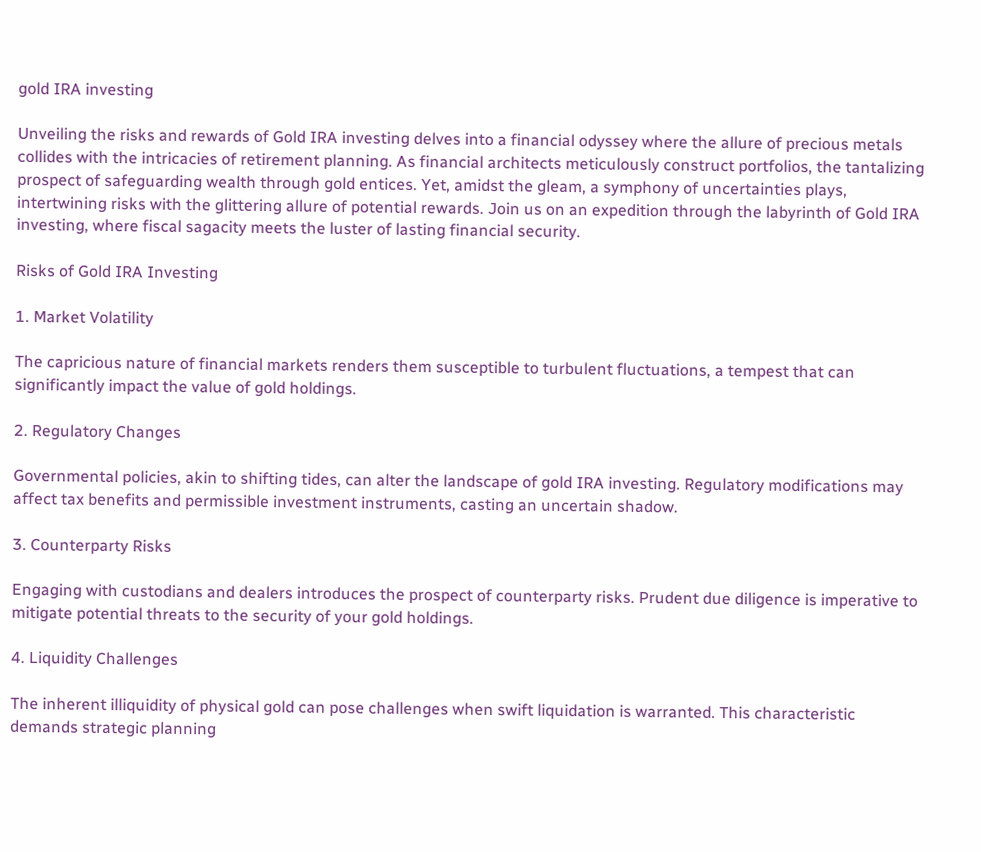gold IRA investing

Unveiling the risks and rewards of Gold IRA investing delves into a financial odyssey where the allure of precious metals collides with the intricacies of retirement planning. As financial architects meticulously construct portfolios, the tantalizing prospect of safeguarding wealth through gold entices. Yet, amidst the gleam, a symphony of uncertainties plays, intertwining risks with the glittering allure of potential rewards. Join us on an expedition through the labyrinth of Gold IRA investing, where fiscal sagacity meets the luster of lasting financial security.

Risks of Gold IRA Investing

1. Market Volatility

The capricious nature of financial markets renders them susceptible to turbulent fluctuations, a tempest that can significantly impact the value of gold holdings.

2. Regulatory Changes

Governmental policies, akin to shifting tides, can alter the landscape of gold IRA investing. Regulatory modifications may affect tax benefits and permissible investment instruments, casting an uncertain shadow.

3. Counterparty Risks

Engaging with custodians and dealers introduces the prospect of counterparty risks. Prudent due diligence is imperative to mitigate potential threats to the security of your gold holdings.

4. Liquidity Challenges

The inherent illiquidity of physical gold can pose challenges when swift liquidation is warranted. This characteristic demands strategic planning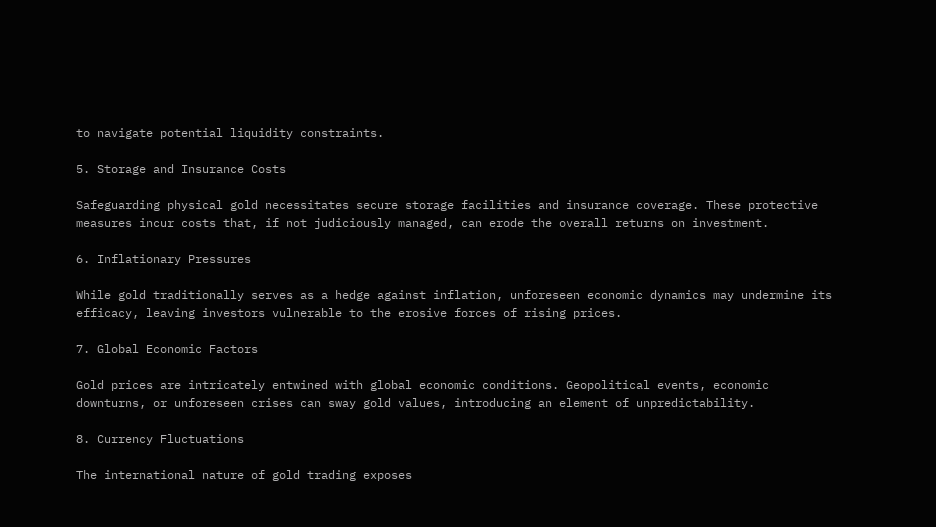to navigate potential liquidity constraints.

5. Storage and Insurance Costs

Safeguarding physical gold necessitates secure storage facilities and insurance coverage. These protective measures incur costs that, if not judiciously managed, can erode the overall returns on investment.

6. Inflationary Pressures

While gold traditionally serves as a hedge against inflation, unforeseen economic dynamics may undermine its efficacy, leaving investors vulnerable to the erosive forces of rising prices.

7. Global Economic Factors

Gold prices are intricately entwined with global economic conditions. Geopolitical events, economic downturns, or unforeseen crises can sway gold values, introducing an element of unpredictability.

8. Currency Fluctuations

The international nature of gold trading exposes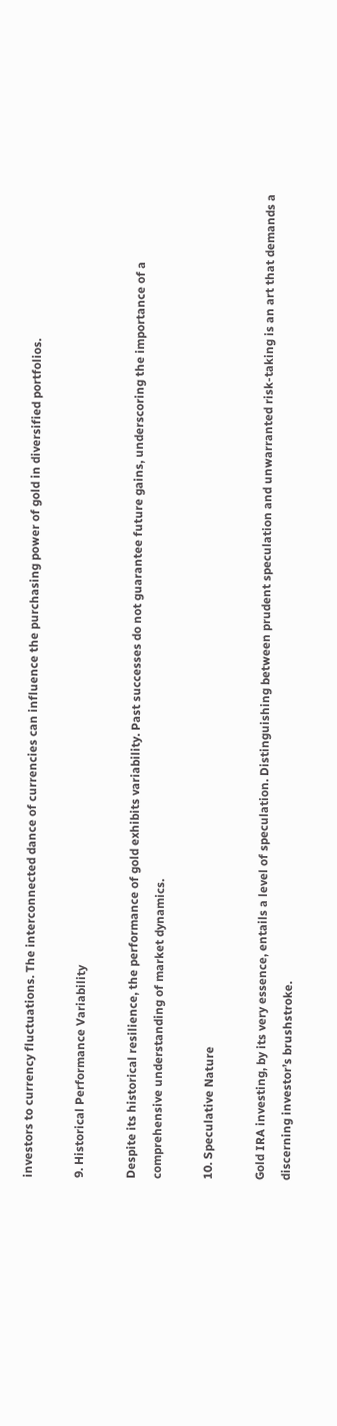investors to currency fluctuations. The interconnected dance of currencies can influence the purchasing power of gold in diversified portfolios.

9. Historical Performance Variability

Despite its historical resilience, the performance of gold exhibits variability. Past successes do not guarantee future gains, underscoring the importance of a comprehensive understanding of market dynamics.

10. Speculative Nature

Gold IRA investing, by its very essence, entails a level of speculation. Distinguishing between prudent speculation and unwarranted risk-taking is an art that demands a discerning investor’s brushstroke.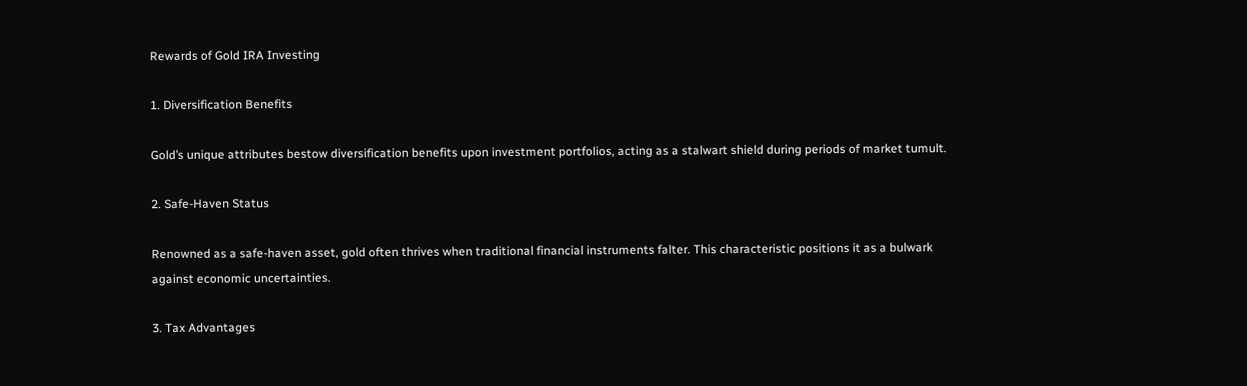Rewards of Gold IRA Investing

1. Diversification Benefits

Gold’s unique attributes bestow diversification benefits upon investment portfolios, acting as a stalwart shield during periods of market tumult.

2. Safe-Haven Status

Renowned as a safe-haven asset, gold often thrives when traditional financial instruments falter. This characteristic positions it as a bulwark against economic uncertainties.

3. Tax Advantages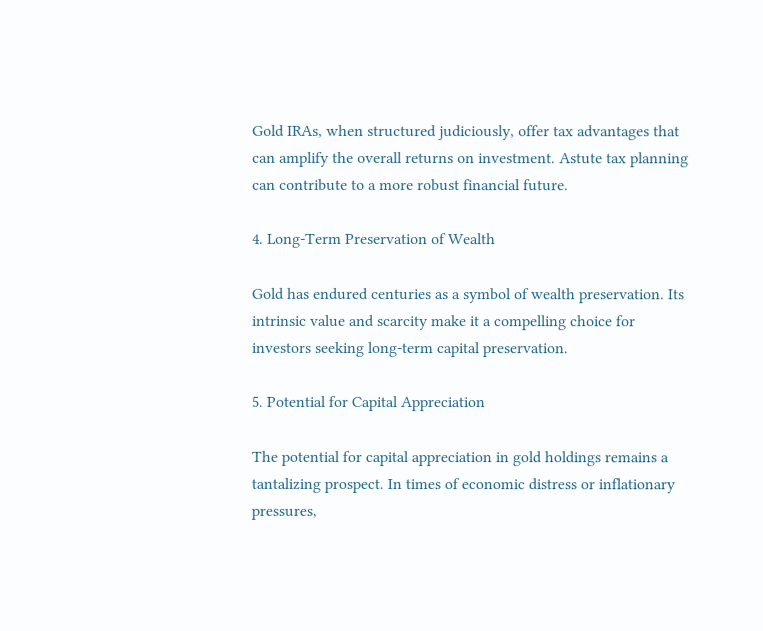Gold IRAs, when structured judiciously, offer tax advantages that can amplify the overall returns on investment. Astute tax planning can contribute to a more robust financial future.

4. Long-Term Preservation of Wealth

Gold has endured centuries as a symbol of wealth preservation. Its intrinsic value and scarcity make it a compelling choice for investors seeking long-term capital preservation.

5. Potential for Capital Appreciation

The potential for capital appreciation in gold holdings remains a tantalizing prospect. In times of economic distress or inflationary pressures,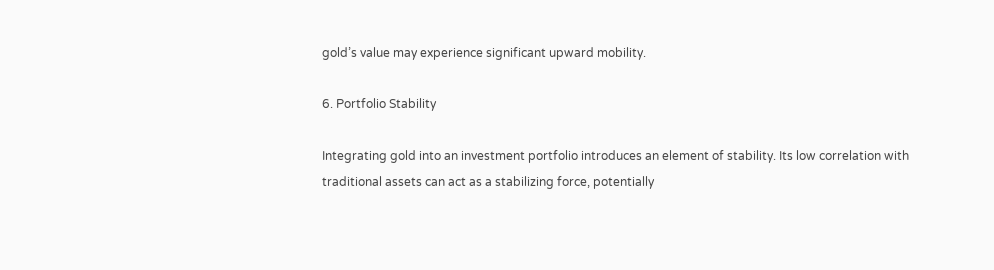gold’s value may experience significant upward mobility.

6. Portfolio Stability

Integrating gold into an investment portfolio introduces an element of stability. Its low correlation with traditional assets can act as a stabilizing force, potentially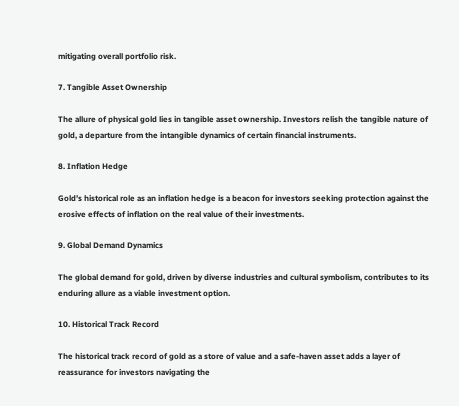mitigating overall portfolio risk.

7. Tangible Asset Ownership

The allure of physical gold lies in tangible asset ownership. Investors relish the tangible nature of gold, a departure from the intangible dynamics of certain financial instruments.

8. Inflation Hedge

Gold’s historical role as an inflation hedge is a beacon for investors seeking protection against the erosive effects of inflation on the real value of their investments.

9. Global Demand Dynamics

The global demand for gold, driven by diverse industries and cultural symbolism, contributes to its enduring allure as a viable investment option.

10. Historical Track Record

The historical track record of gold as a store of value and a safe-haven asset adds a layer of reassurance for investors navigating the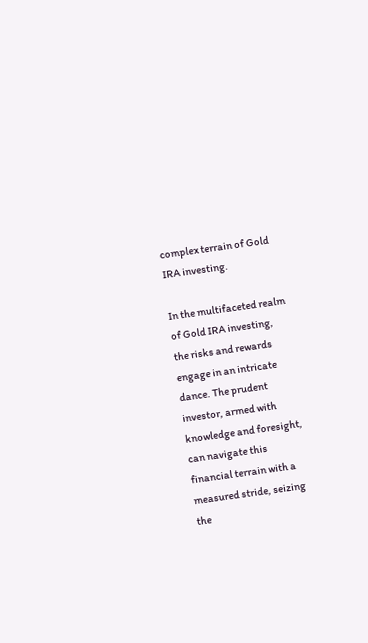complex terrain of Gold IRA investing.

In the multifaceted realm of Gold IRA investing, the risks and rewards engage in an intricate dance. The prudent investor, armed with knowledge and foresight, can navigate this financial terrain with a measured stride, seizing the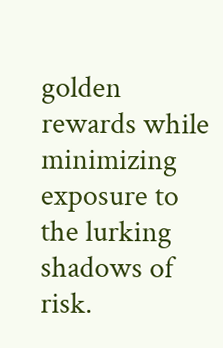golden rewards while minimizing exposure to the lurking shadows of risk.